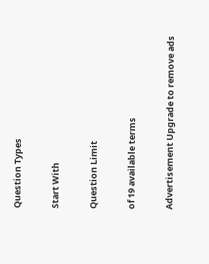Question Types

Start With

Question Limit

of 19 available terms

Advertisement Upgrade to remove ads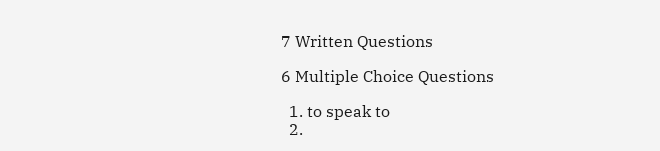7 Written Questions

6 Multiple Choice Questions

  1. to speak to
  2.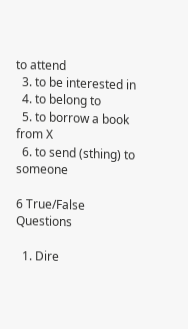to attend
  3. to be interested in
  4. to belong to
  5. to borrow a book from X
  6. to send (sthing) to someone

6 True/False Questions

  1. Dire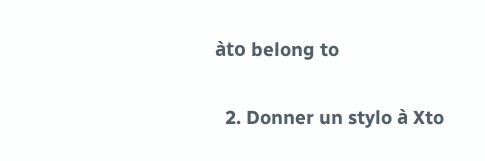àto belong to


  2. Donner un stylo à Xto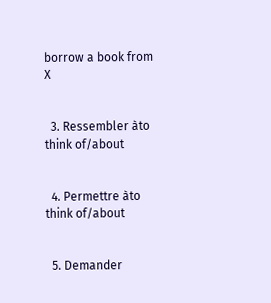borrow a book from X


  3. Ressembler àto think of/about


  4. Permettre àto think of/about


  5. Demander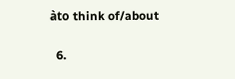àto think of/about


  6.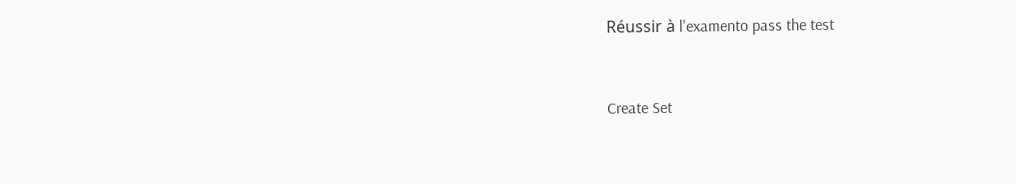Réussir à l'examento pass the test


Create Set